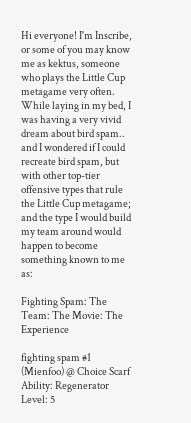Hi everyone! I'm Inscribe, or some of you may know me as kektus, someone who plays the Little Cup metagame very often. While laying in my bed, I was having a very vivid dream about bird spam.. and I wondered if I could recreate bird spam, but with other top-tier offensive types that rule the Little Cup metagame; and the type I would build my team around would happen to become something known to me as:

Fighting Spam: The Team: The Movie: The Experience

fighting spam #1 (Mienfoo) @ Choice Scarf
Ability: Regenerator
Level: 5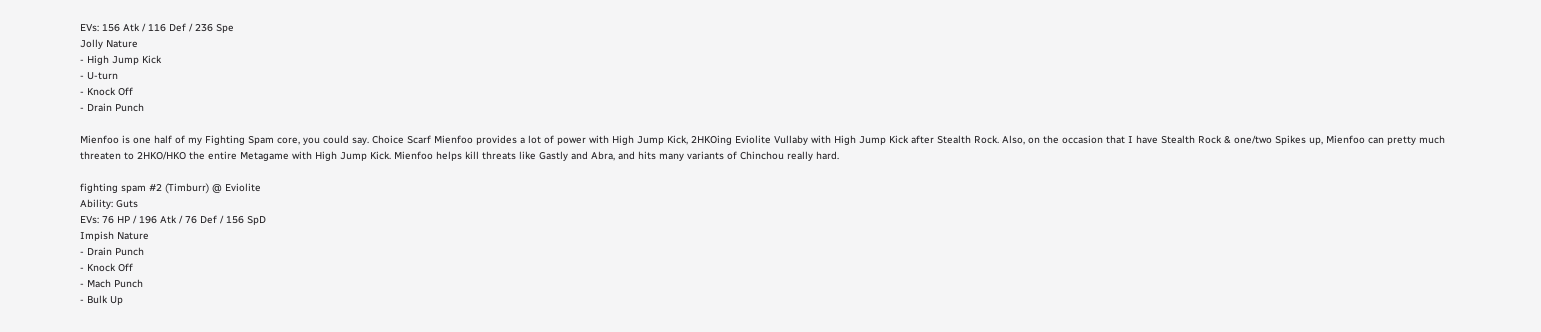EVs: 156 Atk / 116 Def / 236 Spe
Jolly Nature
- High Jump Kick
- U-turn
- Knock Off
- Drain Punch

Mienfoo is one half of my Fighting Spam core, you could say. Choice Scarf Mienfoo provides a lot of power with High Jump Kick, 2HKOing Eviolite Vullaby with High Jump Kick after Stealth Rock. Also, on the occasion that I have Stealth Rock & one/two Spikes up, Mienfoo can pretty much threaten to 2HKO/HKO the entire Metagame with High Jump Kick. Mienfoo helps kill threats like Gastly and Abra, and hits many variants of Chinchou really hard.

fighting spam #2 (Timburr) @ Eviolite
Ability: Guts
EVs: 76 HP / 196 Atk / 76 Def / 156 SpD
Impish Nature
- Drain Punch
- Knock Off
- Mach Punch
- Bulk Up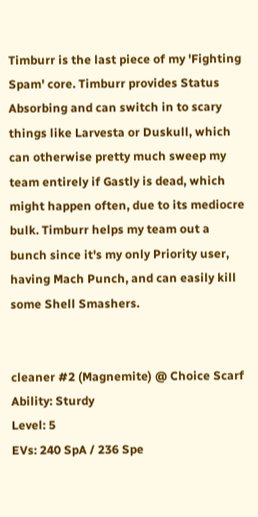Timburr is the last piece of my 'Fighting Spam' core. Timburr provides Status Absorbing and can switch in to scary things like Larvesta or Duskull, which can otherwise pretty much sweep my team entirely if Gastly is dead, which might happen often, due to its mediocre bulk. Timburr helps my team out a bunch since it's my only Priority user, having Mach Punch, and can easily kill some Shell Smashers.


cleaner #2 (Magnemite) @ Choice Scarf
Ability: Sturdy
Level: 5
EVs: 240 SpA / 236 Spe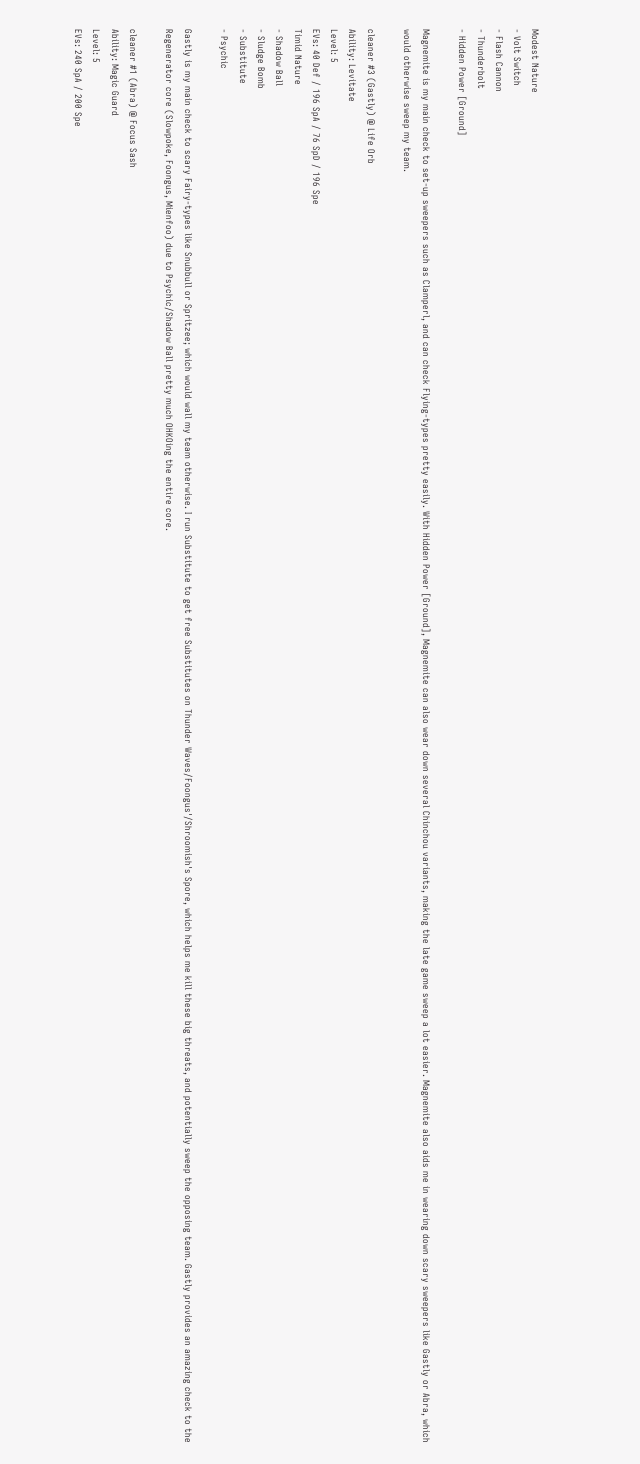Modest Nature
- Volt Switch
- Flash Cannon
- Thunderbolt
- Hidden Power [Ground]

Magnemite is my main check to set-up sweepers such as Clamperl, and can check Flying-types pretty easily. With Hidden Power [Ground], Magnemite can also wear down several Chinchou variants, making the late game sweep a lot easier. Magnemite also aids me in wearing down scary sweepers like Gastly or Abra, which would otherwise sweep my team.

cleaner #3 (Gastly) @ Life Orb
Ability: Levitate
Level: 5
EVs: 40 Def / 196 SpA / 76 SpD / 196 Spe
Timid Nature
- Shadow Ball
- Sludge Bomb
- Substitute
- Psychic

Gastly is my main check to scary Fairy-types like Snubbull or Spritzee; which would wall my team otherwise. I run Substitute to get free Substitutes on Thunder Waves/Foongus'/Shroomish's Spore, which helps me kill these big threats, and potentially sweep the opposing team. Gastly provides an amazing check to the Regenerator core (Slowpoke, Foongus, Mienfoo) due to Psychic/Shadow Ball pretty much OHKOing the entire core.

cleaner #1 (Abra) @ Focus Sash
Ability: Magic Guard
Level: 5
EVs: 240 SpA / 200 Spe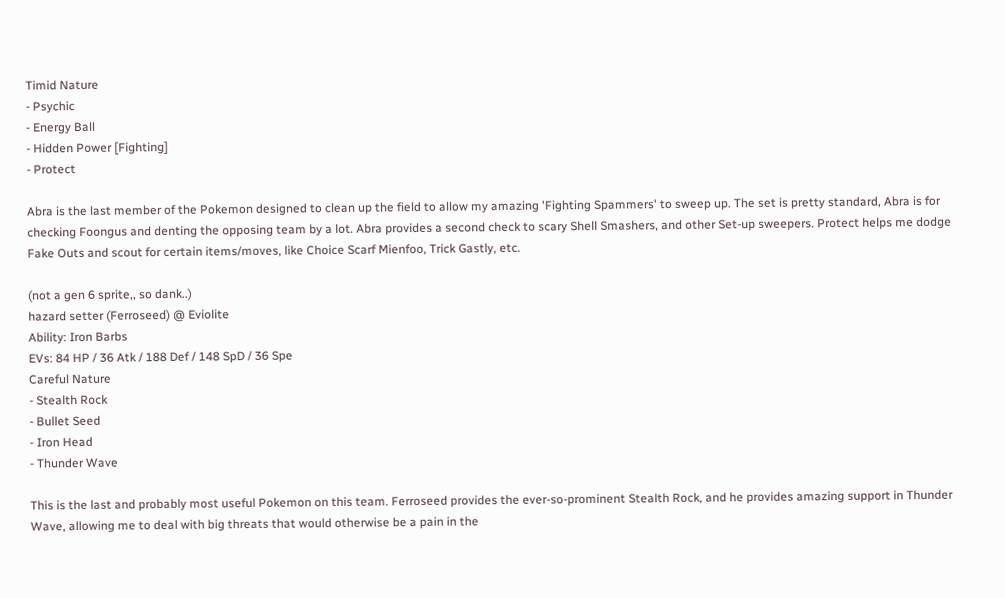Timid Nature
- Psychic
- Energy Ball
- Hidden Power [Fighting]
- Protect

Abra is the last member of the Pokemon designed to clean up the field to allow my amazing 'Fighting Spammers' to sweep up. The set is pretty standard, Abra is for checking Foongus and denting the opposing team by a lot. Abra provides a second check to scary Shell Smashers, and other Set-up sweepers. Protect helps me dodge Fake Outs and scout for certain items/moves, like Choice Scarf Mienfoo, Trick Gastly, etc.

(not a gen 6 sprite,, so dank..)
hazard setter (Ferroseed) @ Eviolite
Ability: Iron Barbs
EVs: 84 HP / 36 Atk / 188 Def / 148 SpD / 36 Spe
Careful Nature
- Stealth Rock
- Bullet Seed
- Iron Head
- Thunder Wave

This is the last and probably most useful Pokemon on this team. Ferroseed provides the ever-so-prominent Stealth Rock, and he provides amazing support in Thunder Wave, allowing me to deal with big threats that would otherwise be a pain in the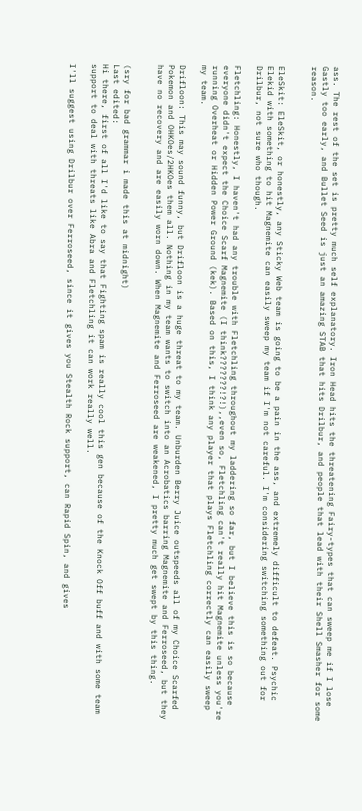ass. The rest of the set is pretty much self explanatory. Iron Head hits the threatening Fairy-types that can sweep me if I lose Gastly too early, and Bullet Seed is just an amazing STAB that hits Drilbur, and people that lead with their Shell Smasher for some reason.


EleSkit: EleSkit, or honestly, any Sticky Web team is going to be a pain in the ass, and extremely difficult to defeat. Psychic Elekid with something to hit Magnemite can easily sweep my team if I'm not careful. I'm considering switching something out for Drilbur, not sure who though.

Fletchling: Honestly, I haven't had any trouble with Fletchling throughout my laddering so far, but I believe this is so because everyone didn't expect the Choice Scarf Magnemite (I think???????!?!),,even so, Fletchling can't really hit Magnemite unless you're running Overheat or Hidden Power Ground (kek). Based on this, I think any player that plays Fletchling correctly can easily sweep my team.

Drifloon: This may sound funny, but Drifloon is a huge threat to my team. Unburden Berry Juice outspeeds all of my Choice Scarfed Pokemon and OHKOes/2HKOes them all. Nothing in my team wants to switch into an Acrobatics barring Magnemite and Ferroseed, but they have no recovery and are easily worn down. When Magnemite and Ferroseed are weakened, I pretty much get swept by this thing.


(sry for bad grammar i made this at midnight)
Last edited:
Hi there, first of all I'd like to say that Fighting spam is really cool this gen because of the Knock Off buff and with some team support to deal with threats like Abra and Fletchling it can work really well.

I'll suggest using Drilbur over Ferroseed, since it gives you Stealth Rock support, can Rapid Spin, and gives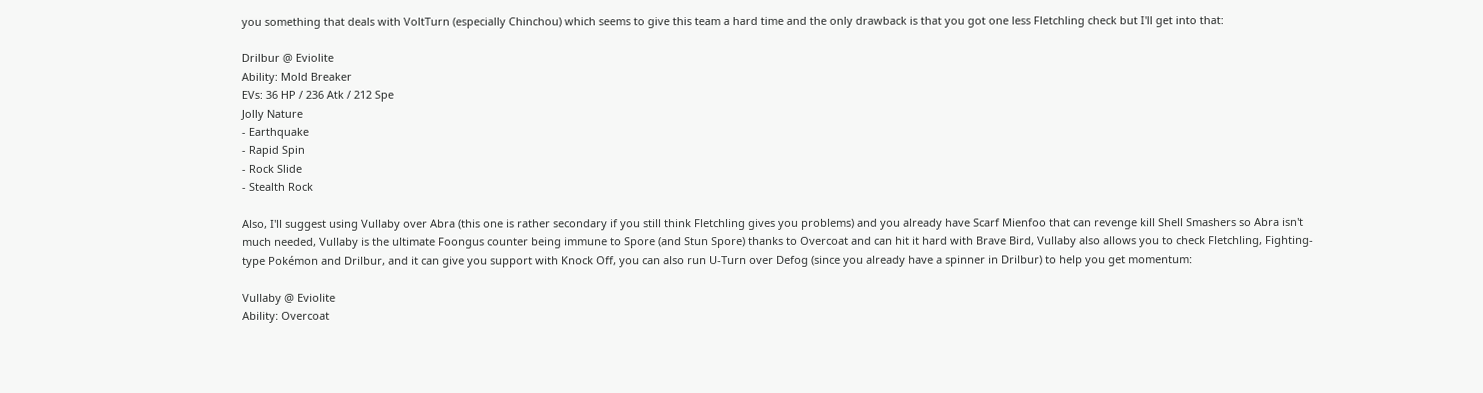you something that deals with VoltTurn (especially Chinchou) which seems to give this team a hard time and the only drawback is that you got one less Fletchling check but I'll get into that:

Drilbur @ Eviolite
Ability: Mold Breaker
EVs: 36 HP / 236 Atk / 212 Spe
Jolly Nature
- Earthquake
- Rapid Spin
- Rock Slide
- Stealth Rock

Also, I'll suggest using Vullaby over Abra (this one is rather secondary if you still think Fletchling gives you problems) and you already have Scarf Mienfoo that can revenge kill Shell Smashers so Abra isn't much needed, Vullaby is the ultimate Foongus counter being immune to Spore (and Stun Spore) thanks to Overcoat and can hit it hard with Brave Bird, Vullaby also allows you to check Fletchling, Fighting-type Pokémon and Drilbur, and it can give you support with Knock Off, you can also run U-Turn over Defog (since you already have a spinner in Drilbur) to help you get momentum:

Vullaby @ Eviolite
Ability: Overcoat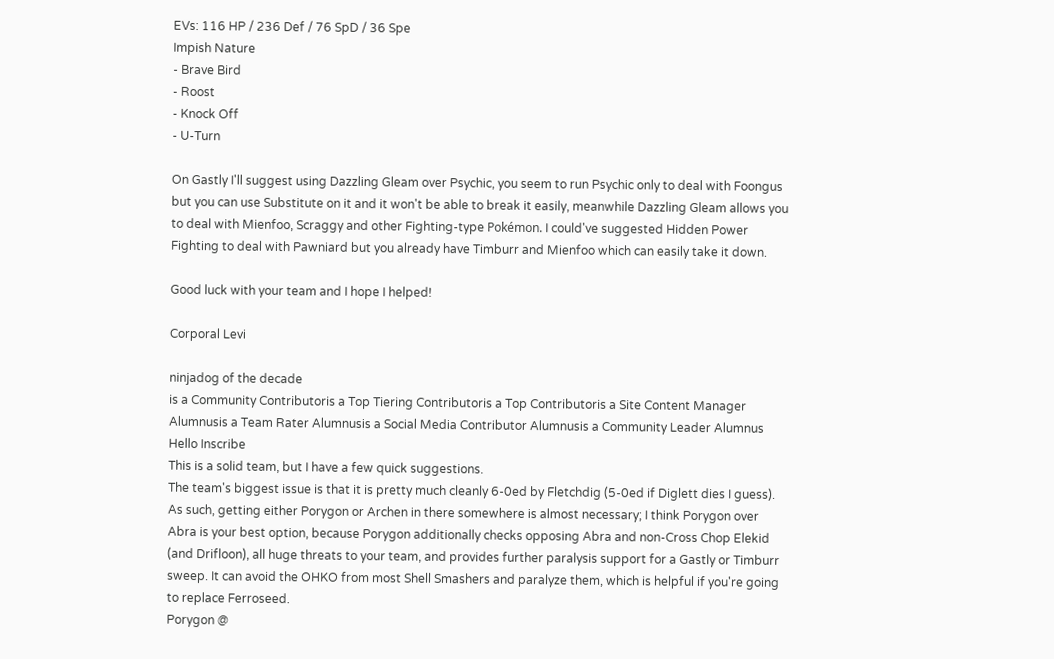EVs: 116 HP / 236 Def / 76 SpD / 36 Spe
Impish Nature
- Brave Bird
- Roost
- Knock Off
- U-Turn

On Gastly I'll suggest using Dazzling Gleam over Psychic, you seem to run Psychic only to deal with Foongus but you can use Substitute on it and it won't be able to break it easily, meanwhile Dazzling Gleam allows you to deal with Mienfoo, Scraggy and other Fighting-type Pokémon. I could've suggested Hidden Power Fighting to deal with Pawniard but you already have Timburr and Mienfoo which can easily take it down.

Good luck with your team and I hope I helped!

Corporal Levi

ninjadog of the decade
is a Community Contributoris a Top Tiering Contributoris a Top Contributoris a Site Content Manager Alumnusis a Team Rater Alumnusis a Social Media Contributor Alumnusis a Community Leader Alumnus
Hello Inscribe
This is a solid team, but I have a few quick suggestions.
The team's biggest issue is that it is pretty much cleanly 6-0ed by Fletchdig (5-0ed if Diglett dies I guess). As such, getting either Porygon or Archen in there somewhere is almost necessary; I think Porygon over Abra is your best option, because Porygon additionally checks opposing Abra and non-Cross Chop Elekid (and Drifloon), all huge threats to your team, and provides further paralysis support for a Gastly or Timburr sweep. It can avoid the OHKO from most Shell Smashers and paralyze them, which is helpful if you're going to replace Ferroseed.
Porygon @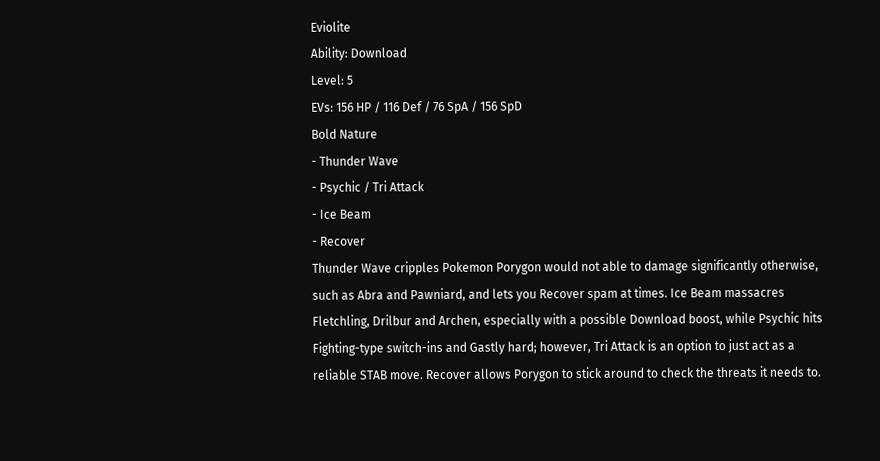Eviolite
Ability: Download
Level: 5
EVs: 156 HP / 116 Def / 76 SpA / 156 SpD
Bold Nature
- Thunder Wave
- Psychic / Tri Attack
- Ice Beam
- Recover
Thunder Wave cripples Pokemon Porygon would not able to damage significantly otherwise, such as Abra and Pawniard, and lets you Recover spam at times. Ice Beam massacres Fletchling, Drilbur and Archen, especially with a possible Download boost, while Psychic hits Fighting-type switch-ins and Gastly hard; however, Tri Attack is an option to just act as a reliable STAB move. Recover allows Porygon to stick around to check the threats it needs to.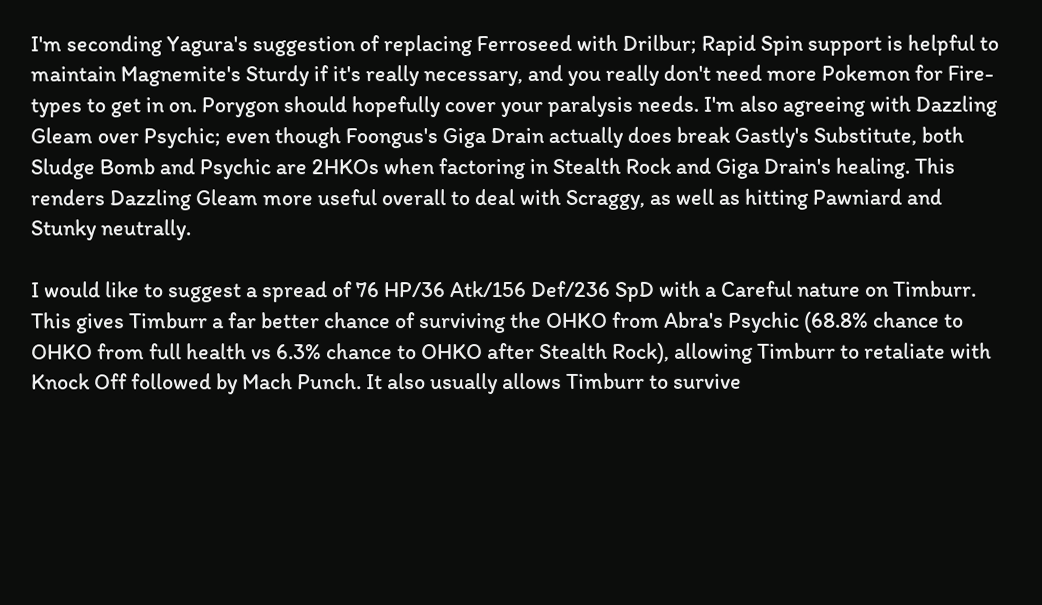I'm seconding Yagura's suggestion of replacing Ferroseed with Drilbur; Rapid Spin support is helpful to maintain Magnemite's Sturdy if it's really necessary, and you really don't need more Pokemon for Fire-types to get in on. Porygon should hopefully cover your paralysis needs. I'm also agreeing with Dazzling Gleam over Psychic; even though Foongus's Giga Drain actually does break Gastly's Substitute, both Sludge Bomb and Psychic are 2HKOs when factoring in Stealth Rock and Giga Drain's healing. This renders Dazzling Gleam more useful overall to deal with Scraggy, as well as hitting Pawniard and Stunky neutrally.

I would like to suggest a spread of 76 HP/36 Atk/156 Def/236 SpD with a Careful nature on Timburr. This gives Timburr a far better chance of surviving the OHKO from Abra's Psychic (68.8% chance to OHKO from full health vs 6.3% chance to OHKO after Stealth Rock), allowing Timburr to retaliate with Knock Off followed by Mach Punch. It also usually allows Timburr to survive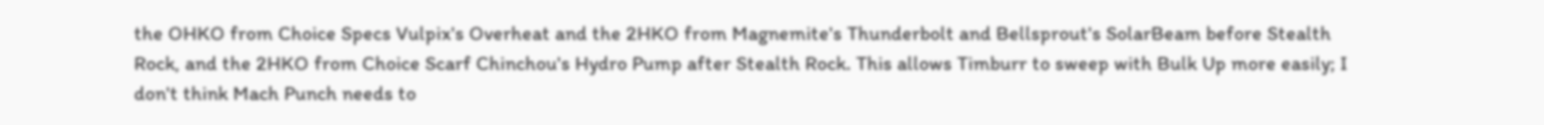the OHKO from Choice Specs Vulpix's Overheat and the 2HKO from Magnemite's Thunderbolt and Bellsprout's SolarBeam before Stealth Rock, and the 2HKO from Choice Scarf Chinchou's Hydro Pump after Stealth Rock. This allows Timburr to sweep with Bulk Up more easily; I don't think Mach Punch needs to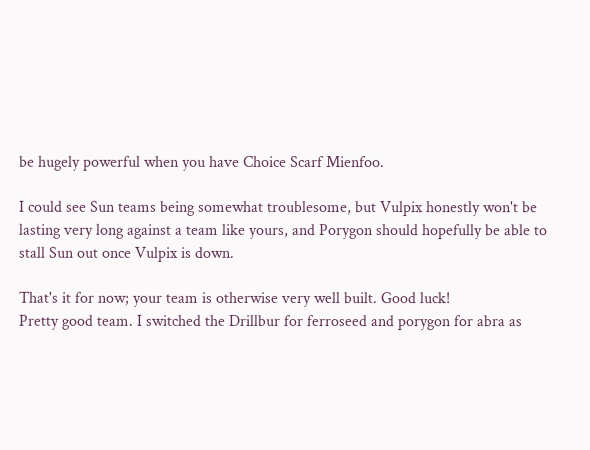be hugely powerful when you have Choice Scarf Mienfoo.

I could see Sun teams being somewhat troublesome, but Vulpix honestly won't be lasting very long against a team like yours, and Porygon should hopefully be able to stall Sun out once Vulpix is down.

That's it for now; your team is otherwise very well built. Good luck!
Pretty good team. I switched the Drillbur for ferroseed and porygon for abra as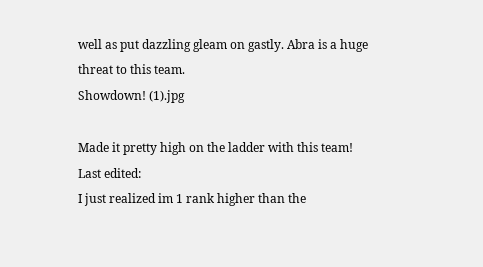well as put dazzling gleam on gastly. Abra is a huge threat to this team.
Showdown! (1).jpg

Made it pretty high on the ladder with this team!
Last edited:
I just realized im 1 rank higher than the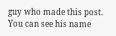guy who made this post. You can see his name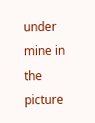under mine in the picture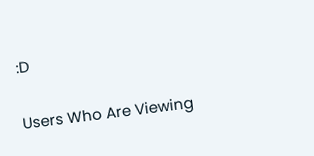:D

Users Who Are Viewing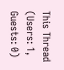This Thread (Users: 1, Guests: 0)